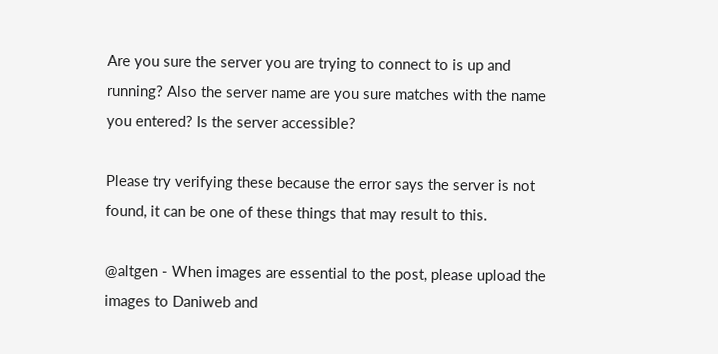Are you sure the server you are trying to connect to is up and running? Also the server name are you sure matches with the name you entered? Is the server accessible?

Please try verifying these because the error says the server is not found, it can be one of these things that may result to this.

@altgen - When images are essential to the post, please upload the images to Daniweb and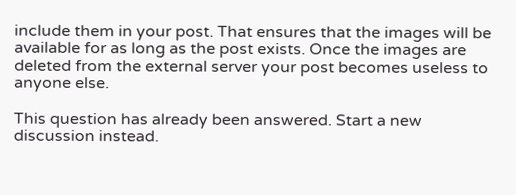include them in your post. That ensures that the images will be available for as long as the post exists. Once the images are deleted from the external server your post becomes useless to anyone else.

This question has already been answered. Start a new discussion instead.